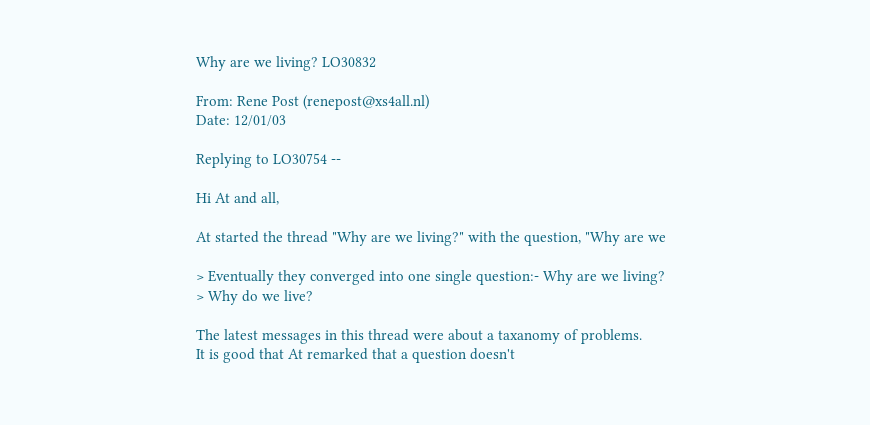Why are we living? LO30832

From: Rene Post (renepost@xs4all.nl)
Date: 12/01/03

Replying to LO30754 --

Hi At and all,

At started the thread "Why are we living?" with the question, "Why are we

> Eventually they converged into one single question:- Why are we living?
> Why do we live?

The latest messages in this thread were about a taxanomy of problems.
It is good that At remarked that a question doesn't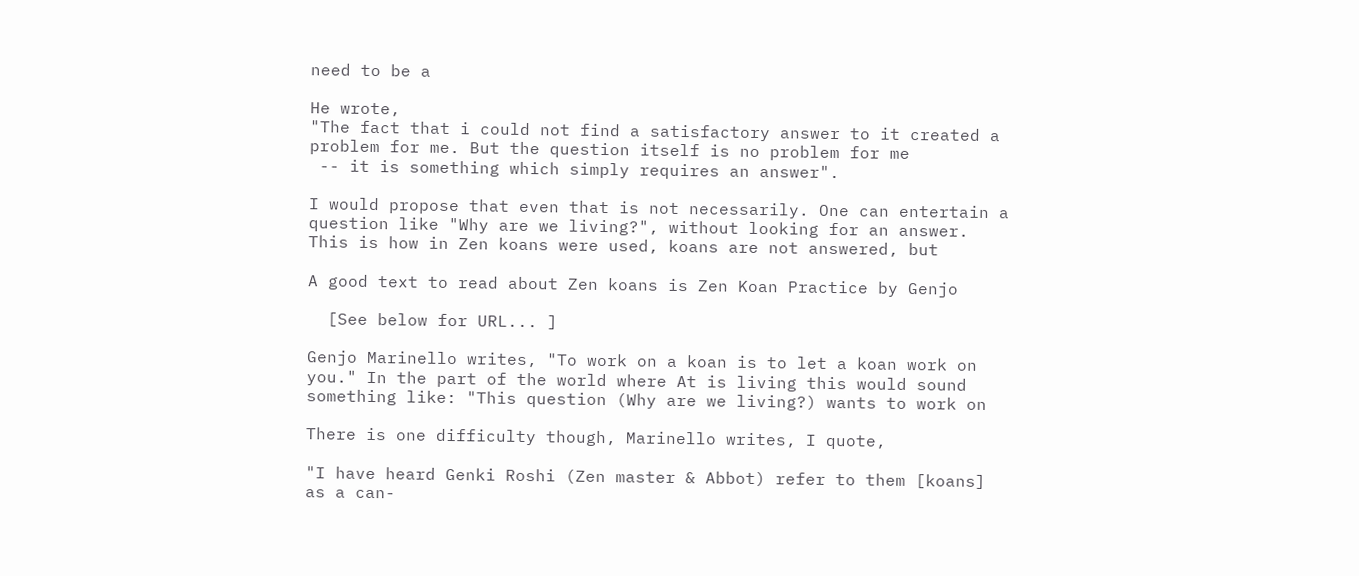need to be a

He wrote,
"The fact that i could not find a satisfactory answer to it created a
problem for me. But the question itself is no problem for me
 -- it is something which simply requires an answer".

I would propose that even that is not necessarily. One can entertain a
question like "Why are we living?", without looking for an answer.
This is how in Zen koans were used, koans are not answered, but

A good text to read about Zen koans is Zen Koan Practice by Genjo

  [See below for URL... ]

Genjo Marinello writes, "To work on a koan is to let a koan work on
you." In the part of the world where At is living this would sound
something like: "This question (Why are we living?) wants to work on

There is one difficulty though, Marinello writes, I quote,

"I have heard Genki Roshi (Zen master & Abbot) refer to them [koans]
as a can-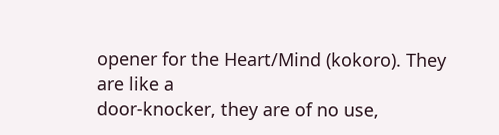opener for the Heart/Mind (kokoro). They are like a
door-knocker, they are of no use,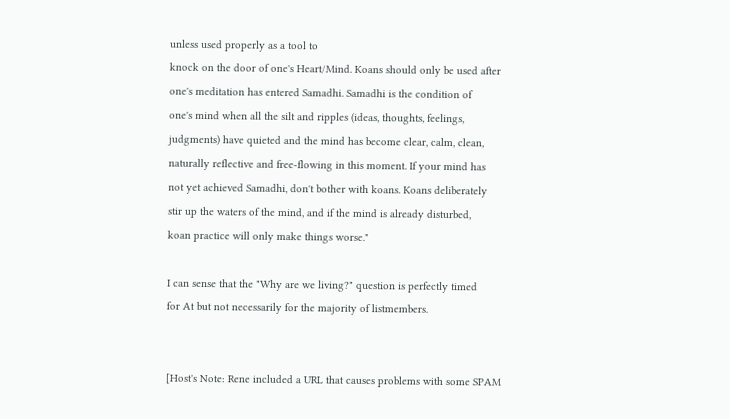unless used properly as a tool to
knock on the door of one's Heart/Mind. Koans should only be used after
one's meditation has entered Samadhi. Samadhi is the condition of
one's mind when all the silt and ripples (ideas, thoughts, feelings,
judgments) have quieted and the mind has become clear, calm, clean,
naturally reflective and free-flowing in this moment. If your mind has
not yet achieved Samadhi, don't bother with koans. Koans deliberately
stir up the waters of the mind, and if the mind is already disturbed,
koan practice will only make things worse."

I can sense that the "Why are we living?" question is perfectly timed
for At but not necessarily for the majority of listmembers.


[Host's Note: Rene included a URL that causes problems with some SPAM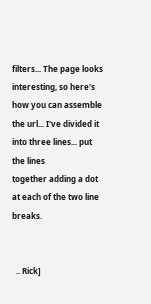filters... The page looks interesting, so here's how you can assemble
the url... I've divided it into three lines... put the lines
together adding a dot at each of the two line breaks.


  .. Rick]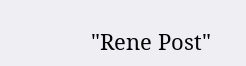"Rene Post"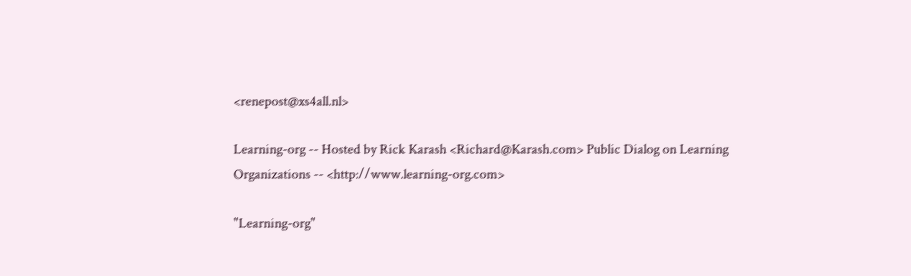<renepost@xs4all.nl>

Learning-org -- Hosted by Rick Karash <Richard@Karash.com> Public Dialog on Learning Organizations -- <http://www.learning-org.com>

"Learning-org"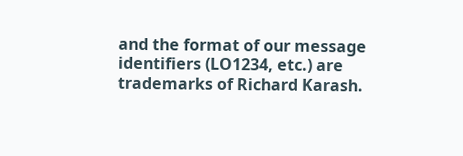and the format of our message identifiers (LO1234, etc.) are trademarks of Richard Karash.